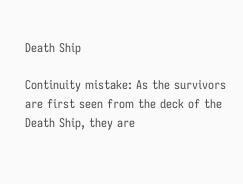Death Ship

Continuity mistake: As the survivors are first seen from the deck of the Death Ship, they are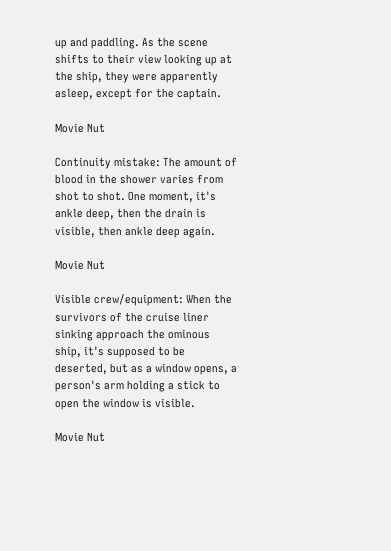up and paddling. As the scene shifts to their view looking up at the ship, they were apparently asleep, except for the captain.

Movie Nut

Continuity mistake: The amount of blood in the shower varies from shot to shot. One moment, it's ankle deep, then the drain is visible, then ankle deep again.

Movie Nut

Visible crew/equipment: When the survivors of the cruise liner sinking approach the ominous ship, it's supposed to be deserted, but as a window opens, a person's arm holding a stick to open the window is visible.

Movie Nut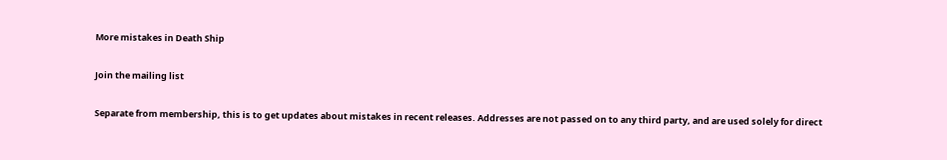More mistakes in Death Ship

Join the mailing list

Separate from membership, this is to get updates about mistakes in recent releases. Addresses are not passed on to any third party, and are used solely for direct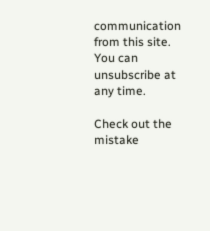communication from this site. You can unsubscribe at any time.

Check out the mistake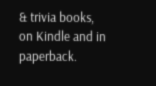& trivia books, on Kindle and in paperback.